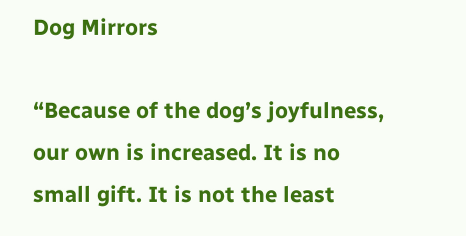Dog Mirrors

“Because of the dog’s joyfulness, our own is increased. It is no small gift. It is not the least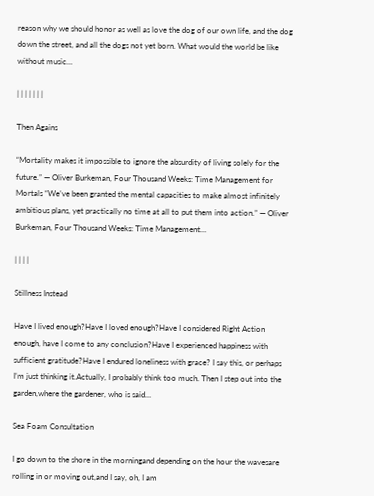reason why we should honor as well as love the dog of our own life, and the dog down the street, and all the dogs not yet born. What would the world be like without music…

| | | | | | |

Then Agains

“Mortality makes it impossible to ignore the absurdity of living solely for the future.” ― Oliver Burkeman, Four Thousand Weeks: Time Management for Mortals “We’ve been granted the mental capacities to make almost infinitely ambitious plans, yet practically no time at all to put them into action.” ― Oliver Burkeman, Four Thousand Weeks: Time Management…

| | | |

Stillness Instead

Have I lived enough?Have I loved enough?Have I considered Right Action enough, have I come to any conclusion?Have I experienced happiness with sufficient gratitude?Have I endured loneliness with grace? I say this, or perhaps I’m just thinking it.Actually, I probably think too much. Then I step out into the garden,where the gardener, who is said…

Sea Foam Consultation

I go down to the shore in the morningand depending on the hour the wavesare rolling in or moving out,and I say, oh, I am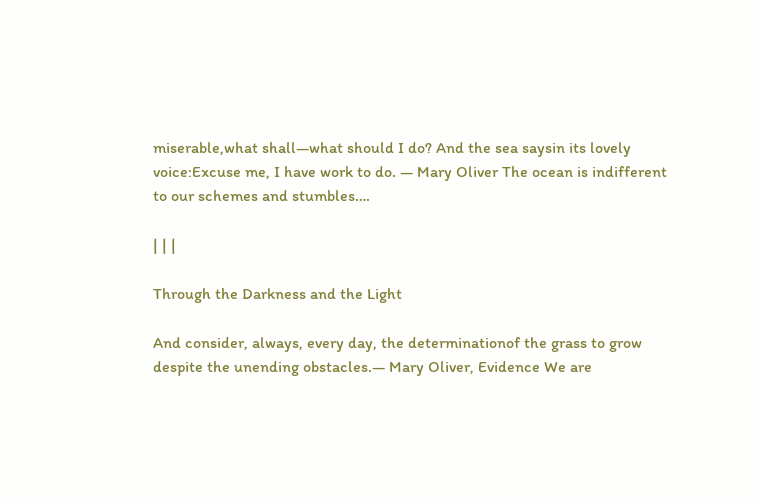miserable,what shall—what should I do? And the sea saysin its lovely voice:Excuse me, I have work to do. — Mary Oliver The ocean is indifferent to our schemes and stumbles….

| | |

Through the Darkness and the Light

And consider, always, every day, the determinationof the grass to grow despite the unending obstacles.— Mary Oliver, Evidence We are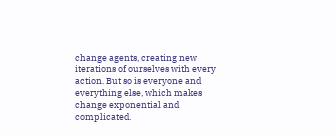change agents, creating new iterations of ourselves with every action. But so is everyone and everything else, which makes change exponential and complicated.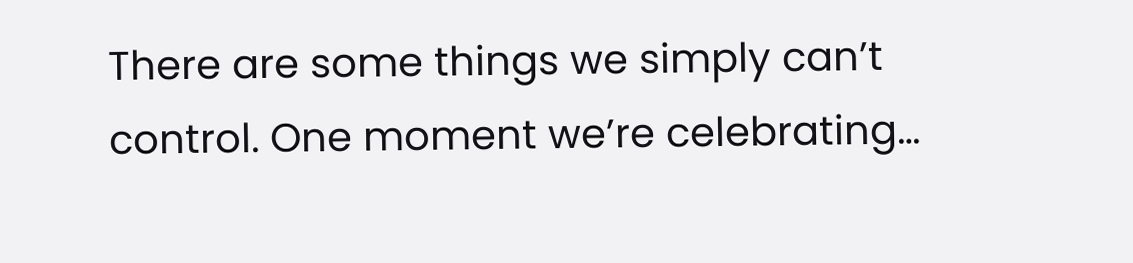There are some things we simply can’t control. One moment we’re celebrating…